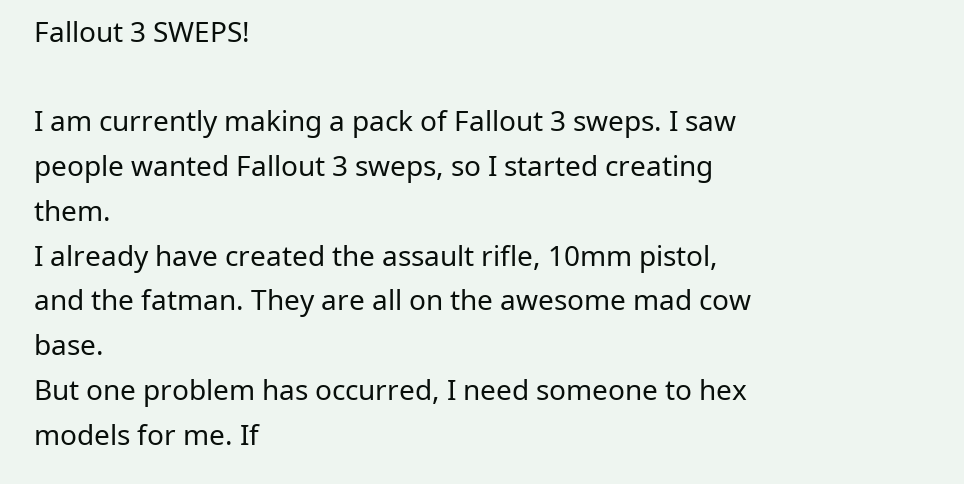Fallout 3 SWEPS!

I am currently making a pack of Fallout 3 sweps. I saw people wanted Fallout 3 sweps, so I started creating them.
I already have created the assault rifle, 10mm pistol, and the fatman. They are all on the awesome mad cow base.
But one problem has occurred, I need someone to hex models for me. If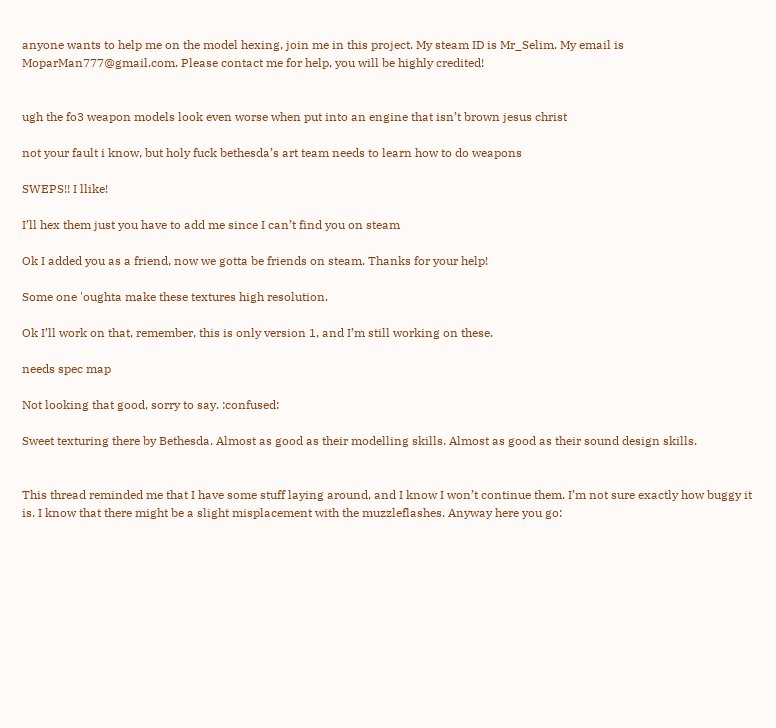anyone wants to help me on the model hexing, join me in this project. My steam ID is Mr_Selim. My email is MoparMan777@gmail.com. Please contact me for help, you will be highly credited!


ugh the fo3 weapon models look even worse when put into an engine that isn’t brown jesus christ

not your fault i know, but holy fuck bethesda’s art team needs to learn how to do weapons

SWEPS!! I llike!

I’ll hex them just you have to add me since I can’t find you on steam

Ok I added you as a friend, now we gotta be friends on steam. Thanks for your help!

Some one 'oughta make these textures high resolution.

Ok I’ll work on that, remember, this is only version 1, and I’m still working on these.

needs spec map

Not looking that good, sorry to say. :confused:

Sweet texturing there by Bethesda. Almost as good as their modelling skills. Almost as good as their sound design skills.


This thread reminded me that I have some stuff laying around, and I know I won’t continue them. I’m not sure exactly how buggy it is. I know that there might be a slight misplacement with the muzzleflashes. Anyway here you go: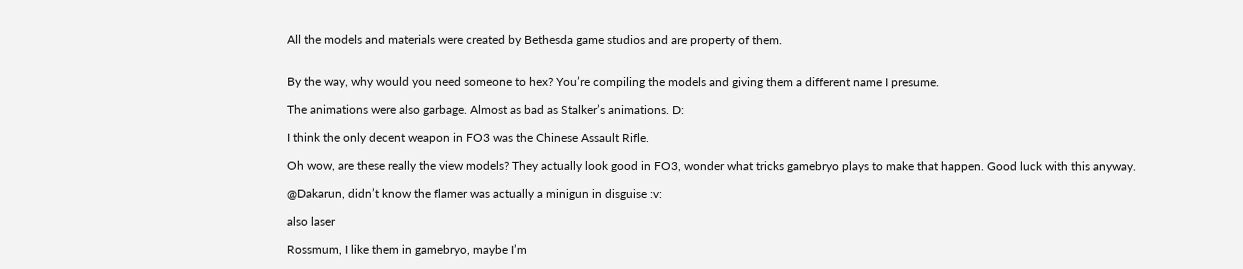All the models and materials were created by Bethesda game studios and are property of them.


By the way, why would you need someone to hex? You’re compiling the models and giving them a different name I presume.

The animations were also garbage. Almost as bad as Stalker’s animations. D:

I think the only decent weapon in FO3 was the Chinese Assault Rifle.

Oh wow, are these really the view models? They actually look good in FO3, wonder what tricks gamebryo plays to make that happen. Good luck with this anyway.

@Dakarun, didn’t know the flamer was actually a minigun in disguise :v:

also laser

Rossmum, I like them in gamebryo, maybe I’m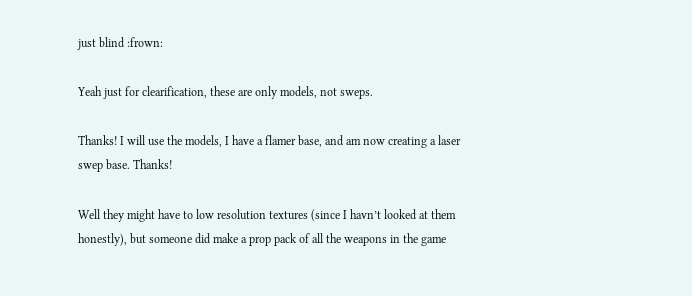just blind :frown:

Yeah just for clearification, these are only models, not sweps.

Thanks! I will use the models, I have a flamer base, and am now creating a laser swep base. Thanks!

Well they might have to low resolution textures (since I havn’t looked at them honestly), but someone did make a prop pack of all the weapons in the game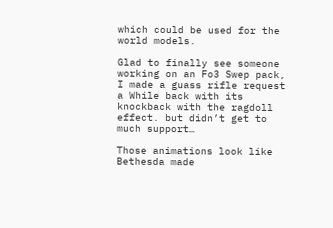which could be used for the world models.

Glad to finally see someone working on an Fo3 Swep pack, I made a guass rifle request a While back with its knockback with the ragdoll effect. but didn’t get to much support…

Those animations look like Bethesda made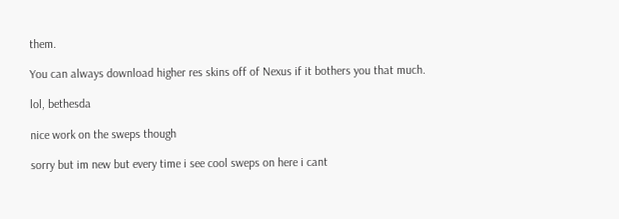them.

You can always download higher res skins off of Nexus if it bothers you that much.

lol, bethesda

nice work on the sweps though

sorry but im new but every time i see cool sweps on here i cant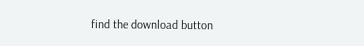find the download button